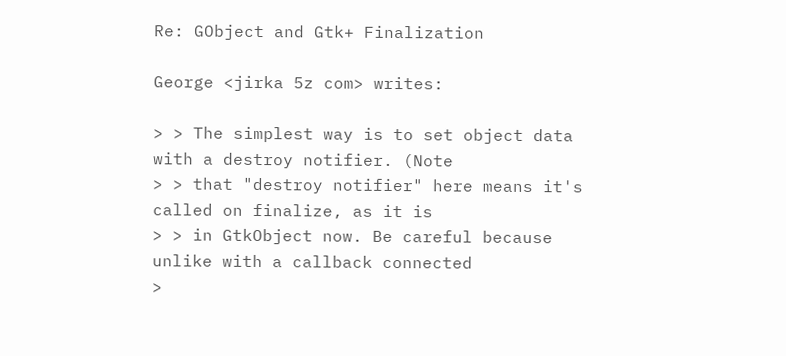Re: GObject and Gtk+ Finalization

George <jirka 5z com> writes:

> > The simplest way is to set object data with a destroy notifier. (Note
> > that "destroy notifier" here means it's called on finalize, as it is
> > in GtkObject now. Be careful because unlike with a callback connected
>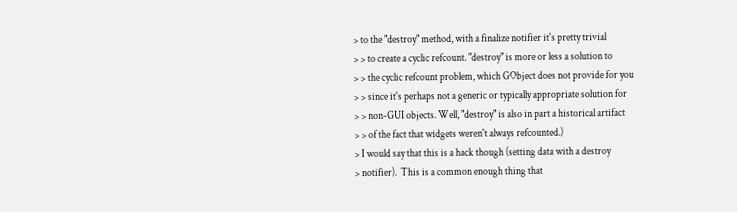> to the "destroy" method, with a finalize notifier it's pretty trivial
> > to create a cyclic refcount. "destroy" is more or less a solution to
> > the cyclic refcount problem, which GObject does not provide for you
> > since it's perhaps not a generic or typically appropriate solution for
> > non-GUI objects. Well, "destroy" is also in part a historical artifact
> > of the fact that widgets weren't always refcounted.)
> I would say that this is a hack though (setting data with a destroy
> notifier).  This is a common enough thing that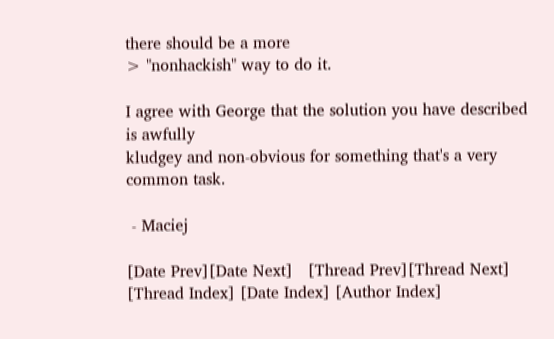there should be a more
> "nonhackish" way to do it.

I agree with George that the solution you have described is awfully
kludgey and non-obvious for something that's a very common task.

 - Maciej

[Date Prev][Date Next]   [Thread Prev][Thread Next]   [Thread Index] [Date Index] [Author Index]